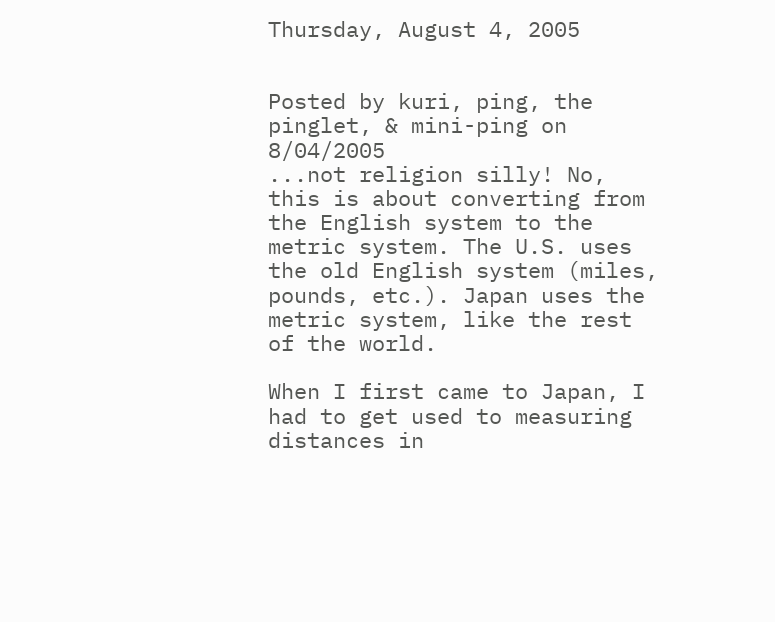Thursday, August 4, 2005


Posted by kuri, ping, the pinglet, & mini-ping on 8/04/2005
...not religion silly! No, this is about converting from the English system to the metric system. The U.S. uses the old English system (miles, pounds, etc.). Japan uses the metric system, like the rest of the world.

When I first came to Japan, I had to get used to measuring distances in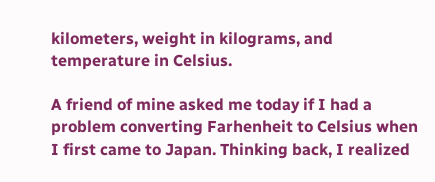kilometers, weight in kilograms, and temperature in Celsius.

A friend of mine asked me today if I had a problem converting Farhenheit to Celsius when I first came to Japan. Thinking back, I realized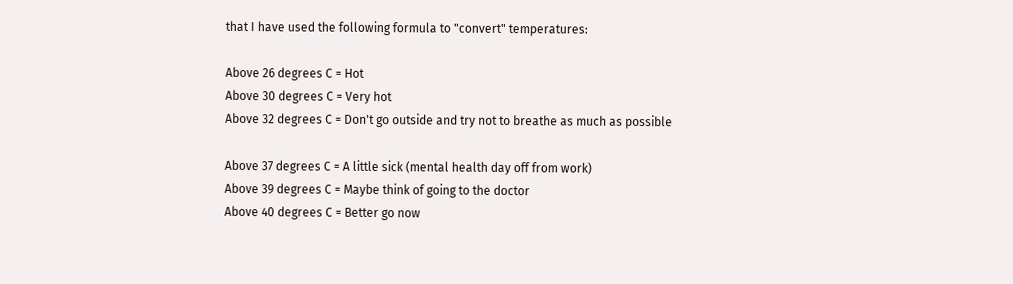that I have used the following formula to "convert" temperatures:

Above 26 degrees C = Hot
Above 30 degrees C = Very hot
Above 32 degrees C = Don't go outside and try not to breathe as much as possible

Above 37 degrees C = A little sick (mental health day off from work)
Above 39 degrees C = Maybe think of going to the doctor
Above 40 degrees C = Better go now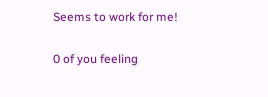Seems to work for me!

0 of you feeling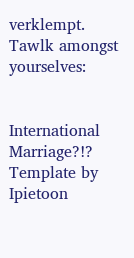verklempt. Tawlk amongst yourselves:


International Marriage?!? Template by Ipietoon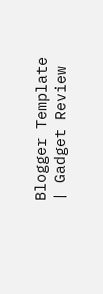Blogger Template | Gadget Review